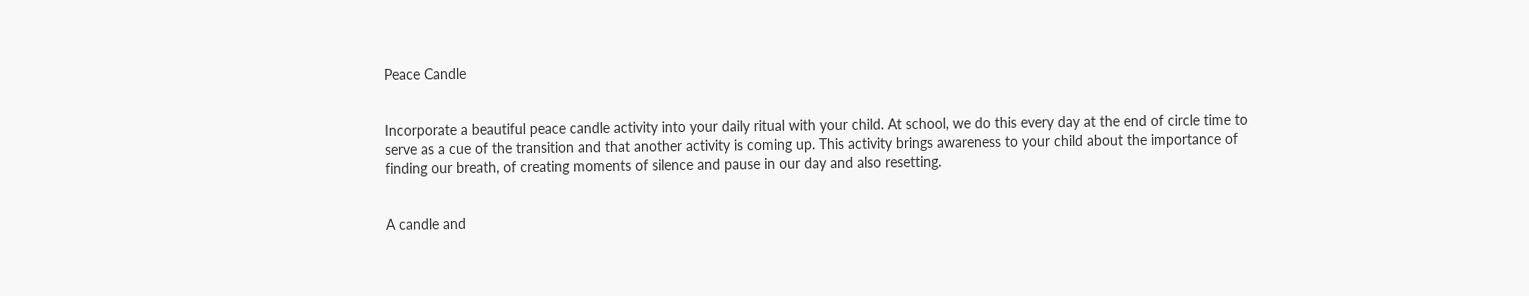Peace Candle


Incorporate a beautiful peace candle activity into your daily ritual with your child. At school, we do this every day at the end of circle time to serve as a cue of the transition and that another activity is coming up. This activity brings awareness to your child about the importance of finding our breath, of creating moments of silence and pause in our day and also resetting.


A candle and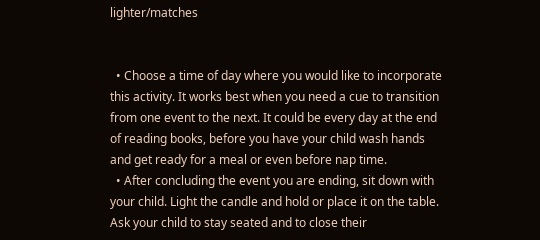lighter/matches


  • Choose a time of day where you would like to incorporate this activity. It works best when you need a cue to transition from one event to the next. It could be every day at the end of reading books, before you have your child wash hands and get ready for a meal or even before nap time.
  • After concluding the event you are ending, sit down with your child. Light the candle and hold or place it on the table. Ask your child to stay seated and to close their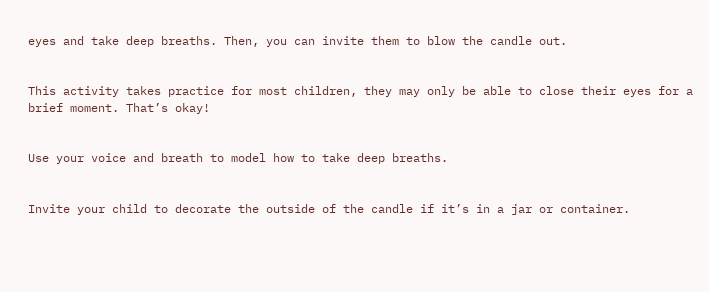eyes and take deep breaths. Then, you can invite them to blow the candle out.


This activity takes practice for most children, they may only be able to close their eyes for a brief moment. That’s okay!


Use your voice and breath to model how to take deep breaths.


Invite your child to decorate the outside of the candle if it’s in a jar or container.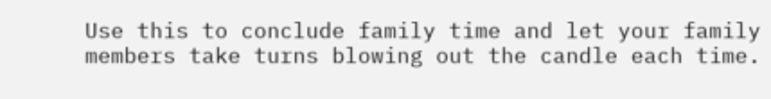Use this to conclude family time and let your family members take turns blowing out the candle each time.